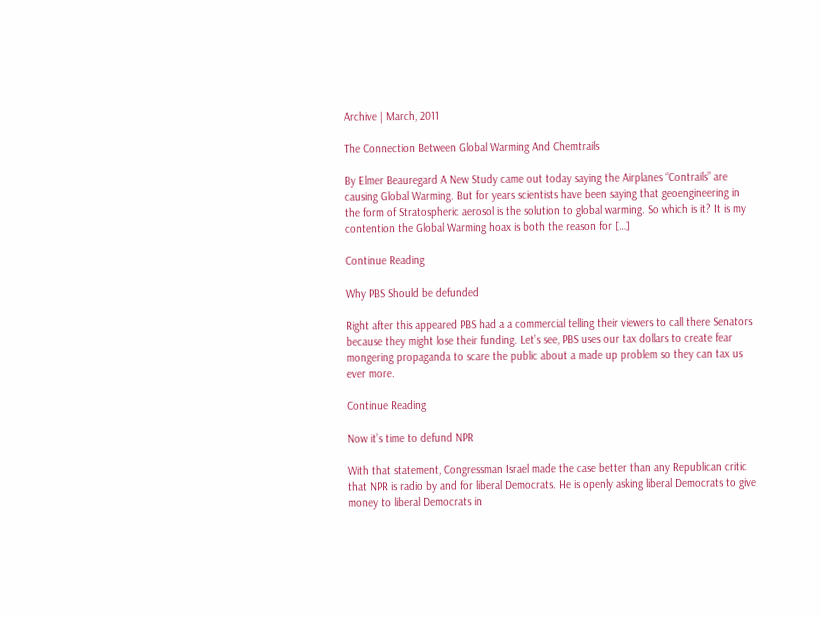Archive | March, 2011

The Connection Between Global Warming And Chemtrails

By Elmer Beauregard A New Study came out today saying the Airplanes “Contrails” are causing Global Warming. But for years scientists have been saying that geoengineering in the form of Stratospheric aerosol is the solution to global warming. So which is it? It is my contention the Global Warming hoax is both the reason for […]

Continue Reading

Why PBS Should be defunded

Right after this appeared PBS had a a commercial telling their viewers to call there Senators because they might lose their funding. Let’s see, PBS uses our tax dollars to create fear mongering propaganda to scare the public about a made up problem so they can tax us ever more.

Continue Reading

Now it’s time to defund NPR

With that statement, Congressman Israel made the case better than any Republican critic that NPR is radio by and for liberal Democrats. He is openly asking liberal Democrats to give money to liberal Democrats in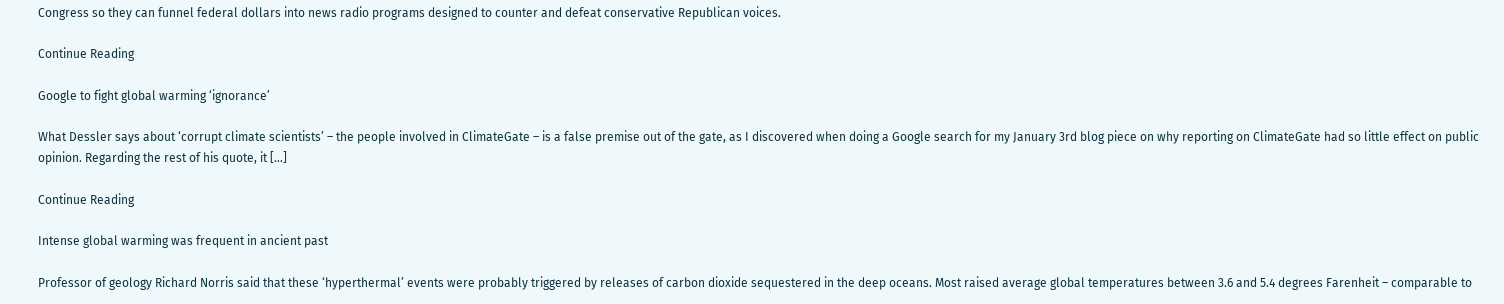Congress so they can funnel federal dollars into news radio programs designed to counter and defeat conservative Republican voices.

Continue Reading

Google to fight global warming ‘ignorance’

What Dessler says about ‘corrupt climate scientists’ – the people involved in ClimateGate – is a false premise out of the gate, as I discovered when doing a Google search for my January 3rd blog piece on why reporting on ClimateGate had so little effect on public opinion. Regarding the rest of his quote, it […]

Continue Reading

Intense global warming was frequent in ancient past

Professor of geology Richard Norris said that these ‘hyperthermal’ events were probably triggered by releases of carbon dioxide sequestered in the deep oceans. Most raised average global temperatures between 3.6 and 5.4 degrees Farenheit – comparable to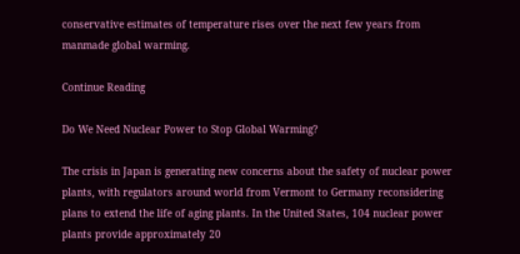conservative estimates of temperature rises over the next few years from manmade global warming.

Continue Reading

Do We Need Nuclear Power to Stop Global Warming?

The crisis in Japan is generating new concerns about the safety of nuclear power plants, with regulators around world from Vermont to Germany reconsidering plans to extend the life of aging plants. In the United States, 104 nuclear power plants provide approximately 20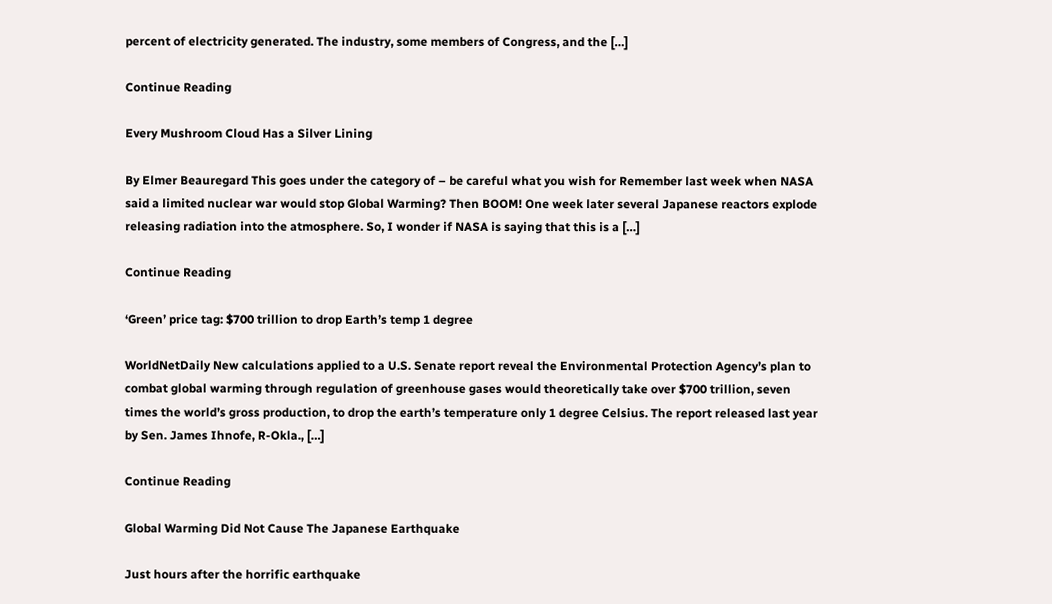percent of electricity generated. The industry, some members of Congress, and the […]

Continue Reading

Every Mushroom Cloud Has a Silver Lining

By Elmer Beauregard This goes under the category of – be careful what you wish for Remember last week when NASA said a limited nuclear war would stop Global Warming? Then BOOM! One week later several Japanese reactors explode releasing radiation into the atmosphere. So, I wonder if NASA is saying that this is a […]

Continue Reading

‘Green’ price tag: $700 trillion to drop Earth’s temp 1 degree

WorldNetDaily New calculations applied to a U.S. Senate report reveal the Environmental Protection Agency’s plan to combat global warming through regulation of greenhouse gases would theoretically take over $700 trillion, seven times the world’s gross production, to drop the earth’s temperature only 1 degree Celsius. The report released last year by Sen. James Ihnofe, R-Okla., […]

Continue Reading

Global Warming Did Not Cause The Japanese Earthquake

Just hours after the horrific earthquake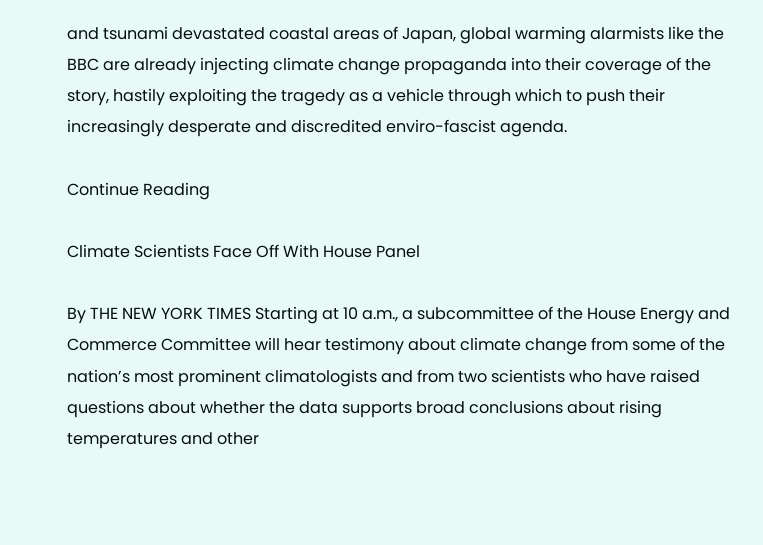and tsunami devastated coastal areas of Japan, global warming alarmists like the BBC are already injecting climate change propaganda into their coverage of the story, hastily exploiting the tragedy as a vehicle through which to push their increasingly desperate and discredited enviro-fascist agenda.

Continue Reading

Climate Scientists Face Off With House Panel

By THE NEW YORK TIMES Starting at 10 a.m., a subcommittee of the House Energy and Commerce Committee will hear testimony about climate change from some of the nation’s most prominent climatologists and from two scientists who have raised questions about whether the data supports broad conclusions about rising temperatures and other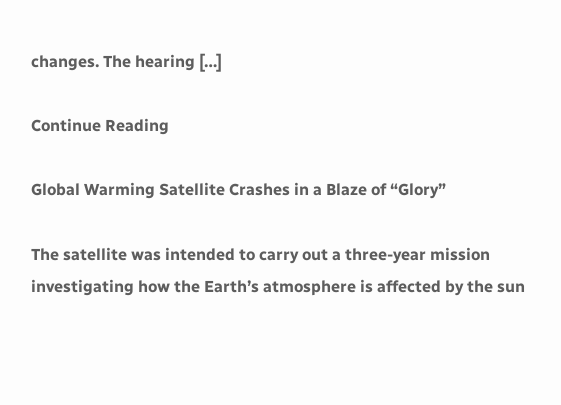changes. The hearing […]

Continue Reading

Global Warming Satellite Crashes in a Blaze of “Glory”

The satellite was intended to carry out a three-year mission investigating how the Earth’s atmosphere is affected by the sun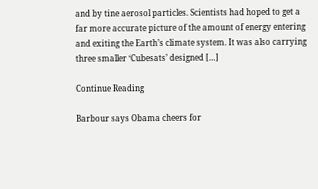and by tine aerosol particles. Scientists had hoped to get a far more accurate picture of the amount of energy entering and exiting the Earth’s climate system. It was also carrying three smaller ‘Cubesats’ designed […]

Continue Reading

Barbour says Obama cheers for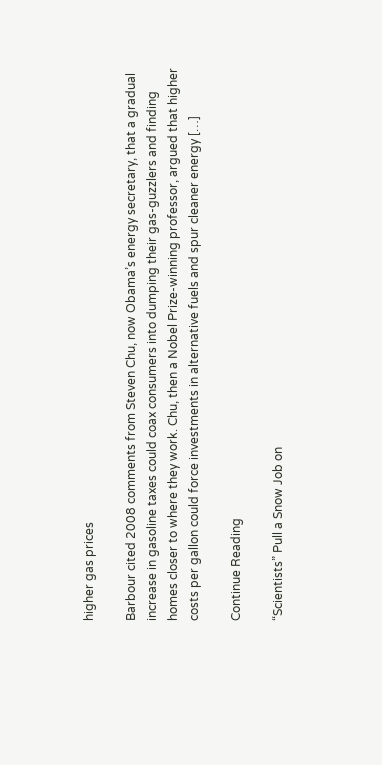higher gas prices

Barbour cited 2008 comments from Steven Chu, now Obama’s energy secretary, that a gradual increase in gasoline taxes could coax consumers into dumping their gas-guzzlers and finding homes closer to where they work. Chu, then a Nobel Prize-winning professor, argued that higher costs per gallon could force investments in alternative fuels and spur cleaner energy […]

Continue Reading

“Scientists” Pull a Snow Job on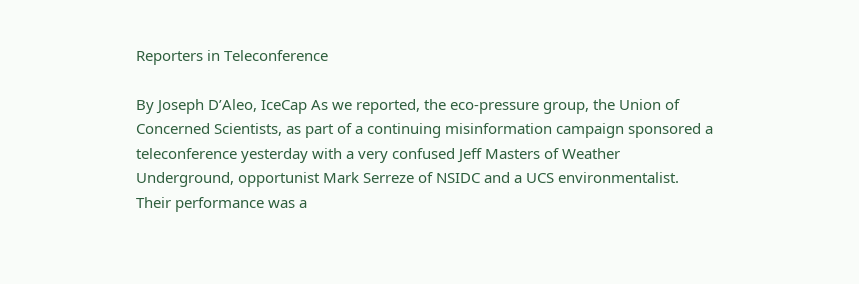Reporters in Teleconference

By Joseph D’Aleo, IceCap As we reported, the eco-pressure group, the Union of Concerned Scientists, as part of a continuing misinformation campaign sponsored a teleconference yesterday with a very confused Jeff Masters of Weather Underground, opportunist Mark Serreze of NSIDC and a UCS environmentalist. Their performance was a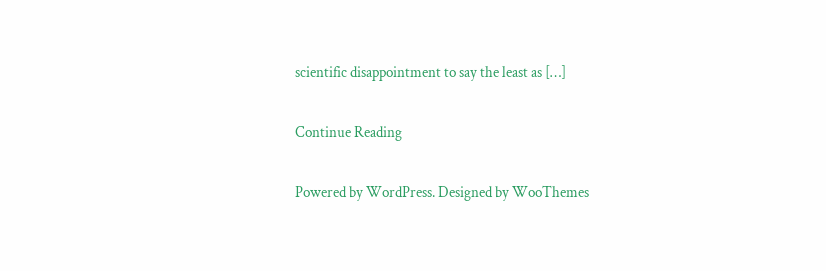scientific disappointment to say the least as […]

Continue Reading

Powered by WordPress. Designed by WooThemes